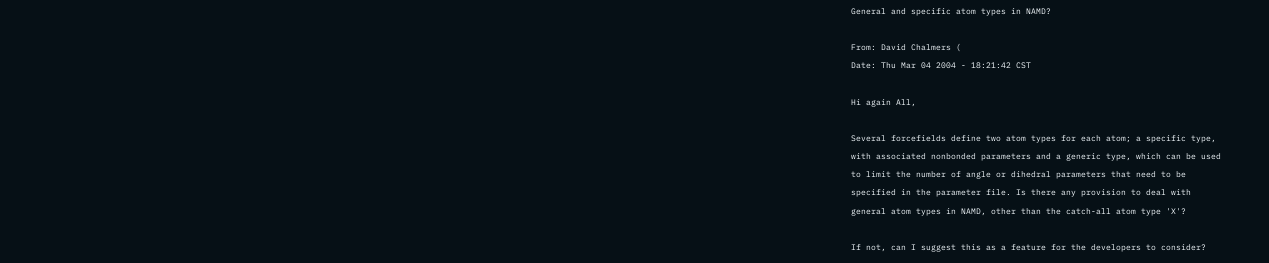General and specific atom types in NAMD?

From: David Chalmers (
Date: Thu Mar 04 2004 - 18:21:42 CST

Hi again All,

Several forcefields define two atom types for each atom; a specific type,
with associated nonbonded parameters and a generic type, which can be used
to limit the number of angle or dihedral parameters that need to be
specified in the parameter file. Is there any provision to deal with
general atom types in NAMD, other than the catch-all atom type 'X'?

If not, can I suggest this as a feature for the developers to consider?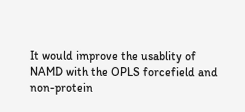It would improve the usablity of NAMD with the OPLS forcefield and
non-protein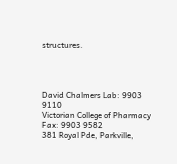structures.




David Chalmers Lab: 9903 9110
Victorian College of Pharmacy Fax: 9903 9582
381 Royal Pde, Parkville,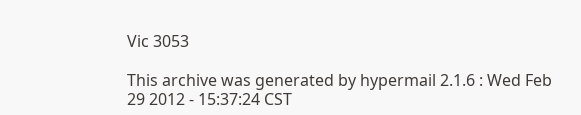Vic 3053

This archive was generated by hypermail 2.1.6 : Wed Feb 29 2012 - 15:37:24 CST